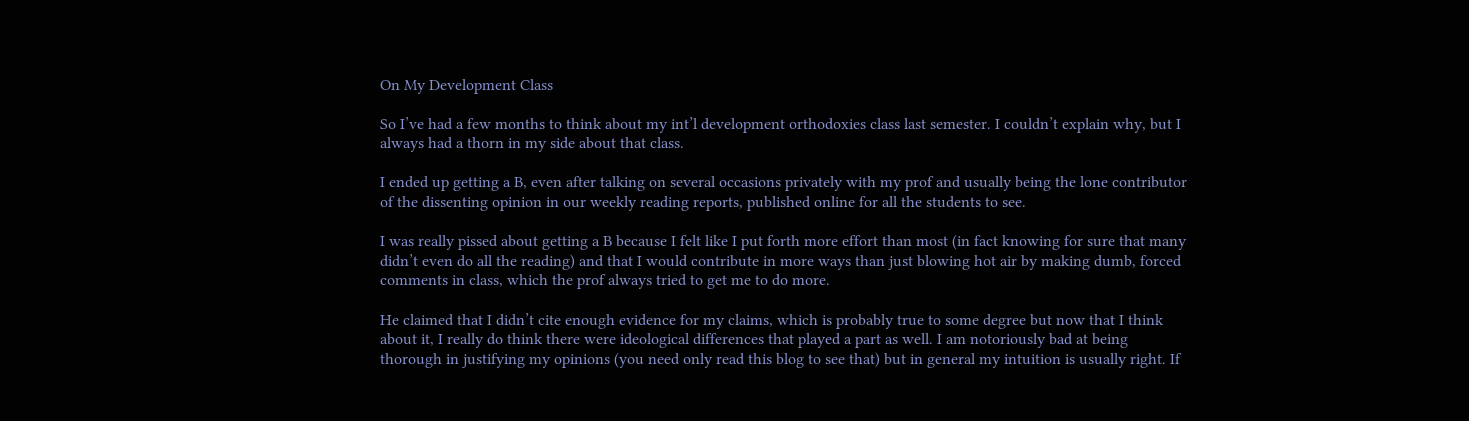On My Development Class

So I’ve had a few months to think about my int’l development orthodoxies class last semester. I couldn’t explain why, but I always had a thorn in my side about that class.

I ended up getting a B, even after talking on several occasions privately with my prof and usually being the lone contributor of the dissenting opinion in our weekly reading reports, published online for all the students to see.

I was really pissed about getting a B because I felt like I put forth more effort than most (in fact knowing for sure that many didn’t even do all the reading) and that I would contribute in more ways than just blowing hot air by making dumb, forced comments in class, which the prof always tried to get me to do more.

He claimed that I didn’t cite enough evidence for my claims, which is probably true to some degree but now that I think about it, I really do think there were ideological differences that played a part as well. I am notoriously bad at being thorough in justifying my opinions (you need only read this blog to see that) but in general my intuition is usually right. If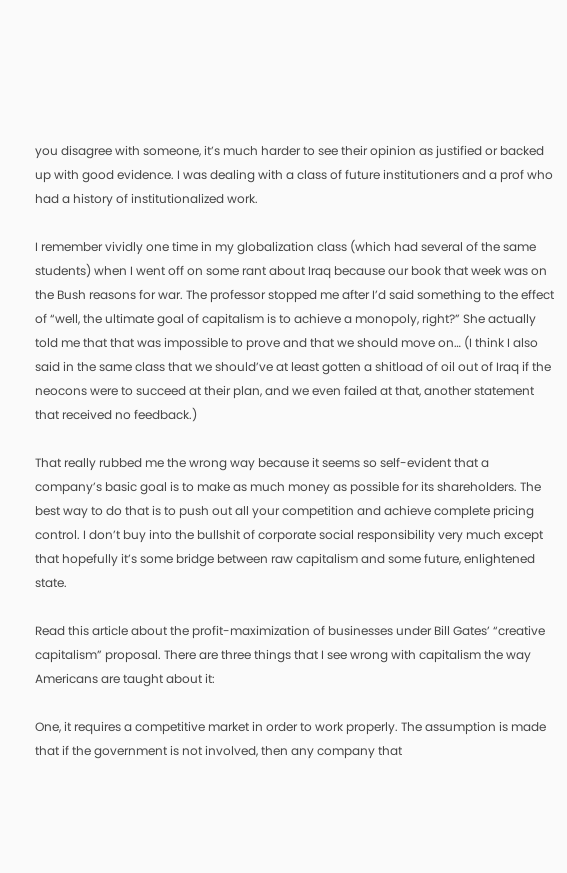you disagree with someone, it’s much harder to see their opinion as justified or backed up with good evidence. I was dealing with a class of future institutioners and a prof who had a history of institutionalized work.

I remember vividly one time in my globalization class (which had several of the same students) when I went off on some rant about Iraq because our book that week was on the Bush reasons for war. The professor stopped me after I’d said something to the effect of “well, the ultimate goal of capitalism is to achieve a monopoly, right?” She actually told me that that was impossible to prove and that we should move on… (I think I also said in the same class that we should’ve at least gotten a shitload of oil out of Iraq if the neocons were to succeed at their plan, and we even failed at that, another statement that received no feedback.)

That really rubbed me the wrong way because it seems so self-evident that a company’s basic goal is to make as much money as possible for its shareholders. The best way to do that is to push out all your competition and achieve complete pricing control. I don’t buy into the bullshit of corporate social responsibility very much except that hopefully it’s some bridge between raw capitalism and some future, enlightened state.

Read this article about the profit-maximization of businesses under Bill Gates’ “creative capitalism” proposal. There are three things that I see wrong with capitalism the way Americans are taught about it:

One, it requires a competitive market in order to work properly. The assumption is made that if the government is not involved, then any company that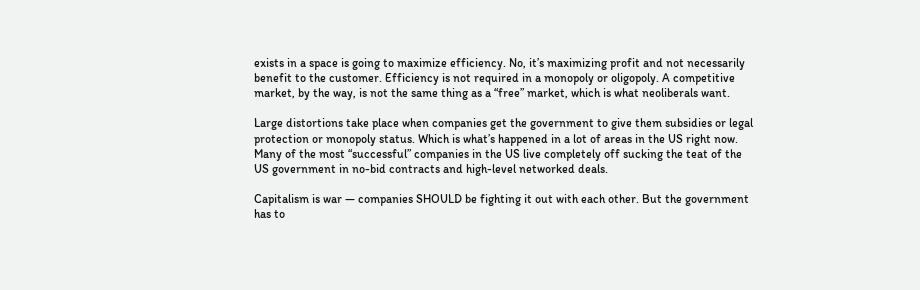exists in a space is going to maximize efficiency. No, it’s maximizing profit and not necessarily benefit to the customer. Efficiency is not required in a monopoly or oligopoly. A competitive market, by the way, is not the same thing as a “free” market, which is what neoliberals want.

Large distortions take place when companies get the government to give them subsidies or legal protection or monopoly status. Which is what’s happened in a lot of areas in the US right now. Many of the most “successful” companies in the US live completely off sucking the teat of the US government in no-bid contracts and high-level networked deals.

Capitalism is war — companies SHOULD be fighting it out with each other. But the government has to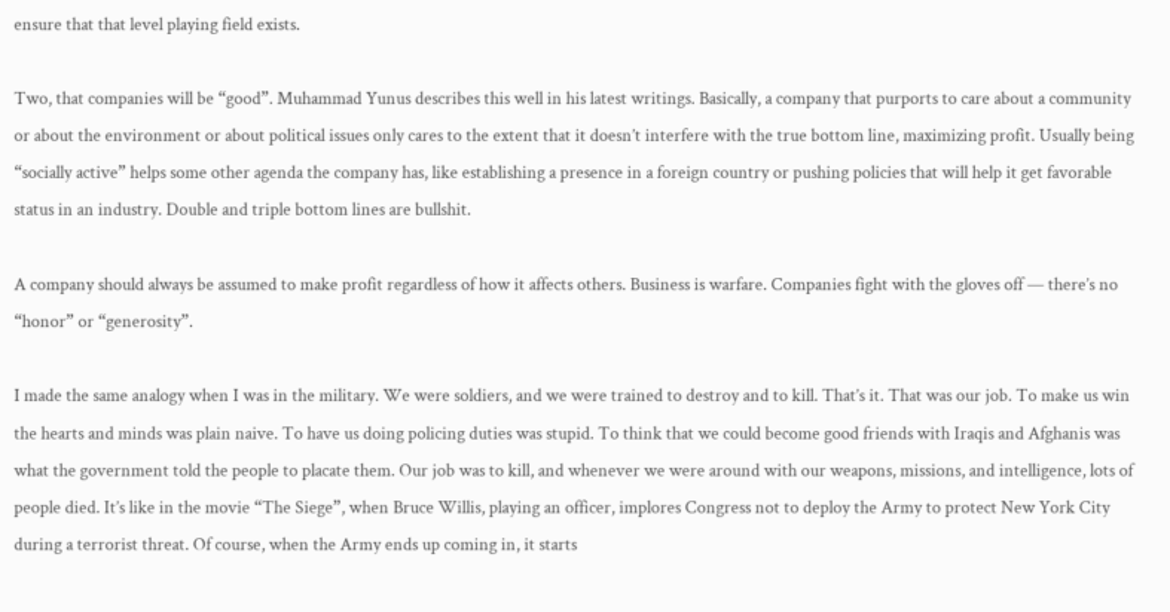ensure that that level playing field exists.

Two, that companies will be “good”. Muhammad Yunus describes this well in his latest writings. Basically, a company that purports to care about a community or about the environment or about political issues only cares to the extent that it doesn’t interfere with the true bottom line, maximizing profit. Usually being “socially active” helps some other agenda the company has, like establishing a presence in a foreign country or pushing policies that will help it get favorable status in an industry. Double and triple bottom lines are bullshit.

A company should always be assumed to make profit regardless of how it affects others. Business is warfare. Companies fight with the gloves off — there’s no “honor” or “generosity”.

I made the same analogy when I was in the military. We were soldiers, and we were trained to destroy and to kill. That’s it. That was our job. To make us win the hearts and minds was plain naive. To have us doing policing duties was stupid. To think that we could become good friends with Iraqis and Afghanis was what the government told the people to placate them. Our job was to kill, and whenever we were around with our weapons, missions, and intelligence, lots of people died. It’s like in the movie “The Siege”, when Bruce Willis, playing an officer, implores Congress not to deploy the Army to protect New York City during a terrorist threat. Of course, when the Army ends up coming in, it starts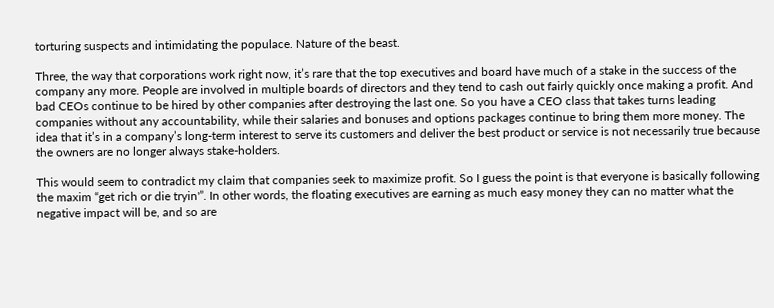torturing suspects and intimidating the populace. Nature of the beast.

Three, the way that corporations work right now, it’s rare that the top executives and board have much of a stake in the success of the company any more. People are involved in multiple boards of directors and they tend to cash out fairly quickly once making a profit. And bad CEOs continue to be hired by other companies after destroying the last one. So you have a CEO class that takes turns leading companies without any accountability, while their salaries and bonuses and options packages continue to bring them more money. The idea that it’s in a company’s long-term interest to serve its customers and deliver the best product or service is not necessarily true because the owners are no longer always stake-holders.

This would seem to contradict my claim that companies seek to maximize profit. So I guess the point is that everyone is basically following the maxim “get rich or die tryin'”. In other words, the floating executives are earning as much easy money they can no matter what the negative impact will be, and so are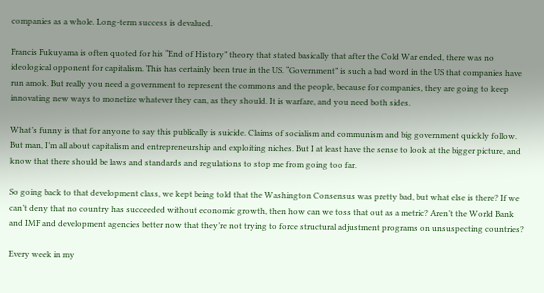companies as a whole. Long-term success is devalued.

Francis Fukuyama is often quoted for his “End of History” theory that stated basically that after the Cold War ended, there was no ideological opponent for capitalism. This has certainly been true in the US. “Government” is such a bad word in the US that companies have run amok. But really you need a government to represent the commons and the people, because for companies, they are going to keep innovating new ways to monetize whatever they can, as they should. It is warfare, and you need both sides.

What’s funny is that for anyone to say this publically is suicide. Claims of socialism and communism and big government quickly follow. But man, I’m all about capitalism and entrepreneurship and exploiting niches. But I at least have the sense to look at the bigger picture, and know that there should be laws and standards and regulations to stop me from going too far.

So going back to that development class, we kept being told that the Washington Consensus was pretty bad, but what else is there? If we can’t deny that no country has succeeded without economic growth, then how can we toss that out as a metric? Aren’t the World Bank and IMF and development agencies better now that they’re not trying to force structural adjustment programs on unsuspecting countries?

Every week in my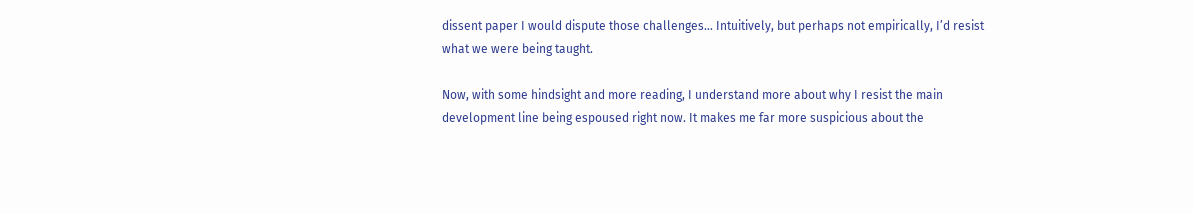dissent paper I would dispute those challenges… Intuitively, but perhaps not empirically, I’d resist what we were being taught.

Now, with some hindsight and more reading, I understand more about why I resist the main development line being espoused right now. It makes me far more suspicious about the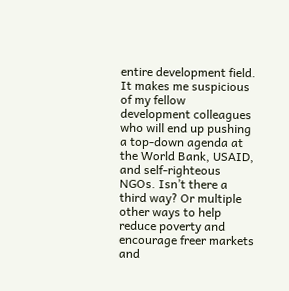entire development field. It makes me suspicious of my fellow development colleagues who will end up pushing a top-down agenda at the World Bank, USAID, and self-righteous NGOs. Isn’t there a third way? Or multiple other ways to help reduce poverty and encourage freer markets and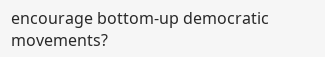encourage bottom-up democratic movements?